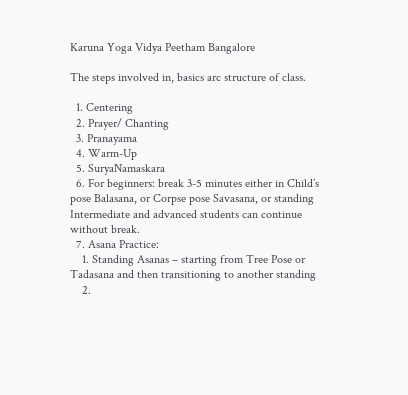Karuna Yoga Vidya Peetham Bangalore

The steps involved in, basics arc structure of class.

  1. Centering
  2. Prayer/ Chanting
  3. Pranayama
  4. Warm-Up
  5. SuryaNamaskara
  6. For beginners: break 3-5 minutes either in Child’s pose Balasana, or Corpse pose Savasana, or standing Intermediate and advanced students can continue without break.
  7. Asana Practice:
    1. Standing Asanas – starting from Tree Pose or Tadasana and then transitioning to another standing
    2.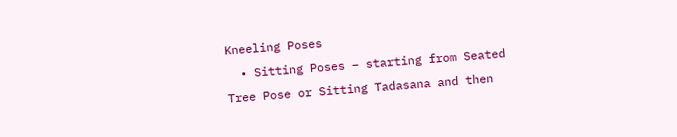Kneeling Poses
  • Sitting Poses – starting from Seated Tree Pose or Sitting Tadasana and then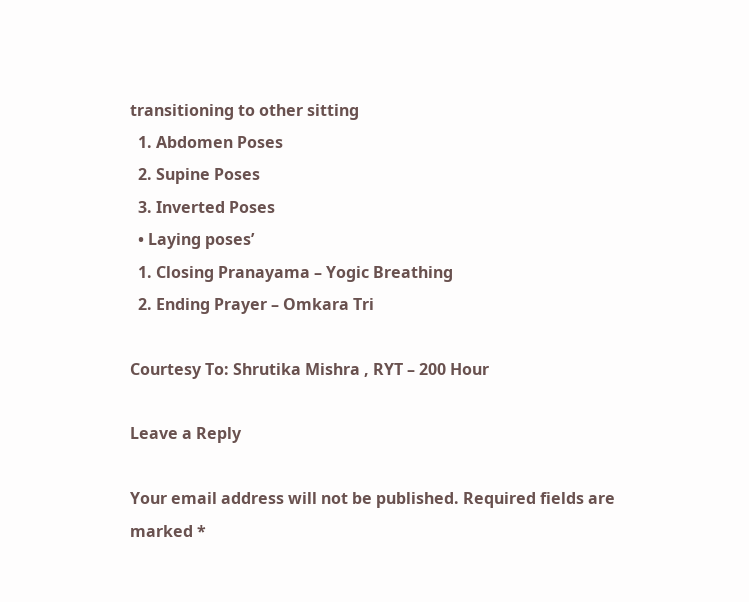transitioning to other sitting
  1. Abdomen Poses
  2. Supine Poses
  3. Inverted Poses
  • Laying poses’
  1. Closing Pranayama – Yogic Breathing
  2. Ending Prayer – Omkara Tri

Courtesy To: Shrutika Mishra , RYT – 200 Hour

Leave a Reply

Your email address will not be published. Required fields are marked *